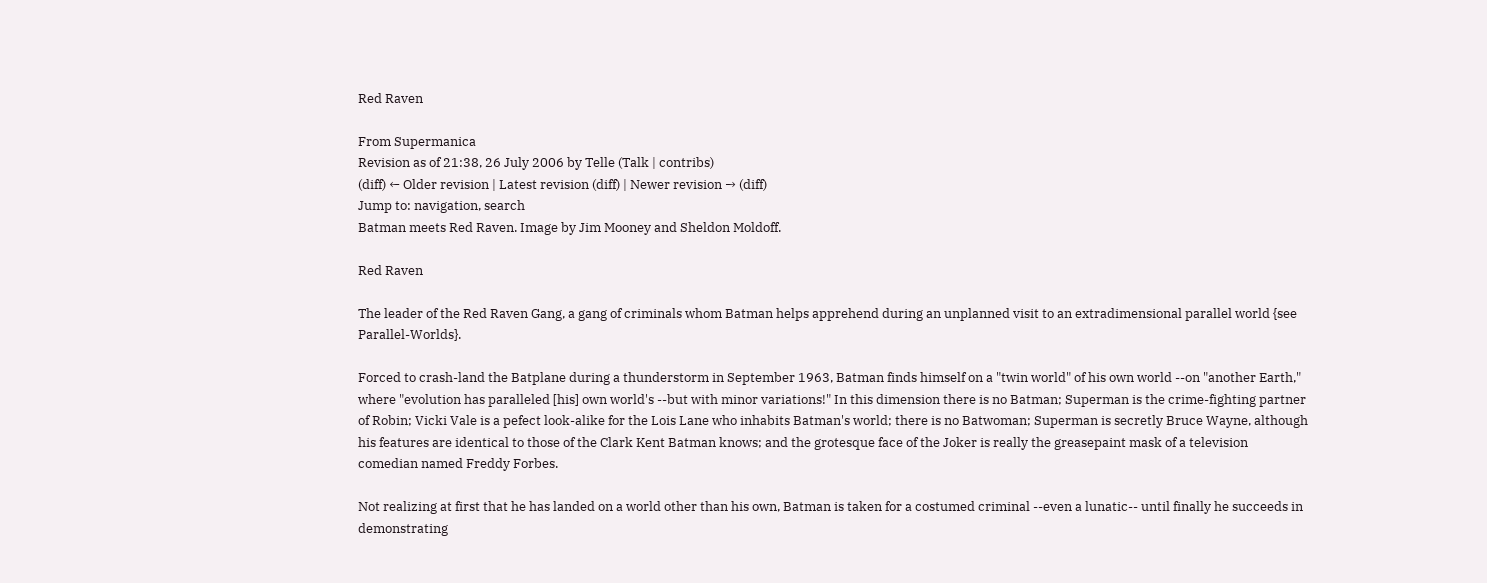Red Raven

From Supermanica
Revision as of 21:38, 26 July 2006 by Telle (Talk | contribs)
(diff) ← Older revision | Latest revision (diff) | Newer revision → (diff)
Jump to: navigation, search
Batman meets Red Raven. Image by Jim Mooney and Sheldon Moldoff.

Red Raven

The leader of the Red Raven Gang, a gang of criminals whom Batman helps apprehend during an unplanned visit to an extradimensional parallel world {see Parallel-Worlds}.

Forced to crash-land the Batplane during a thunderstorm in September 1963, Batman finds himself on a "twin world" of his own world --on "another Earth," where "evolution has paralleled [his] own world's --but with minor variations!" In this dimension there is no Batman; Superman is the crime-fighting partner of Robin; Vicki Vale is a pefect look-alike for the Lois Lane who inhabits Batman's world; there is no Batwoman; Superman is secretly Bruce Wayne, although his features are identical to those of the Clark Kent Batman knows; and the grotesque face of the Joker is really the greasepaint mask of a television comedian named Freddy Forbes.

Not realizing at first that he has landed on a world other than his own, Batman is taken for a costumed criminal --even a lunatic-- until finally he succeeds in demonstrating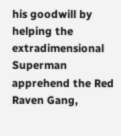his goodwill by helping the extradimensional Superman apprehend the Red Raven Gang,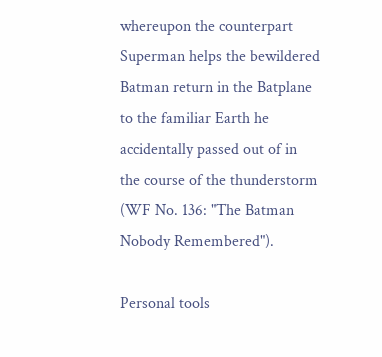whereupon the counterpart Superman helps the bewildered Batman return in the Batplane to the familiar Earth he accidentally passed out of in the course of the thunderstorm (WF No. 136: "The Batman Nobody Remembered").

Personal tools